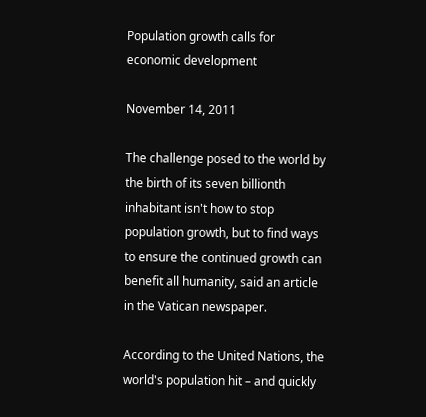Population growth calls for economic development

November 14, 2011

The challenge posed to the world by the birth of its seven billionth inhabitant isn't how to stop population growth, but to find ways to ensure the continued growth can benefit all humanity, said an article in the Vatican newspaper.

According to the United Nations, the world's population hit – and quickly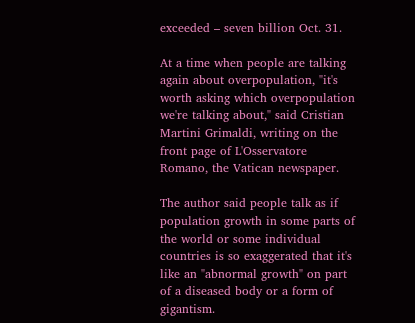exceeded – seven billion Oct. 31.

At a time when people are talking again about overpopulation, "it's worth asking which overpopulation we're talking about," said Cristian Martini Grimaldi, writing on the front page of L'Osservatore Romano, the Vatican newspaper.

The author said people talk as if population growth in some parts of the world or some individual countries is so exaggerated that it's like an "abnormal growth" on part of a diseased body or a form of gigantism.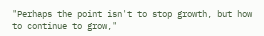"Perhaps the point isn't to stop growth, but how to continue to grow,"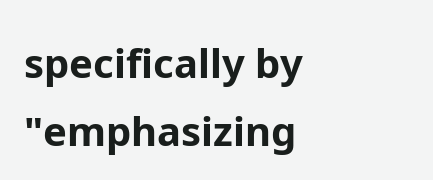specifically by "emphasizing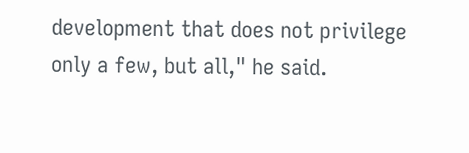development that does not privilege only a few, but all," he said.